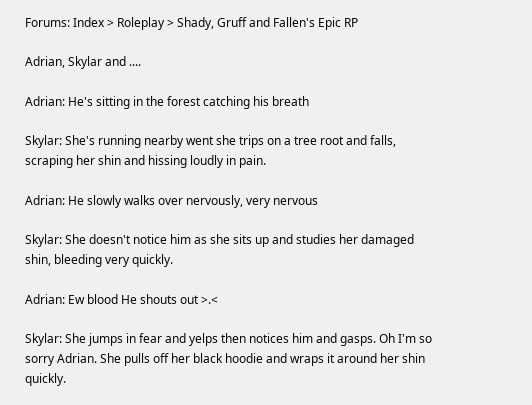Forums: Index > Roleplay > Shady, Gruff and Fallen's Epic RP

Adrian, Skylar and ....

Adrian: He's sitting in the forest catching his breath

Skylar: She's running nearby went she trips on a tree root and falls, scraping her shin and hissing loudly in pain.

Adrian: He slowly walks over nervously, very nervous

Skylar: She doesn't notice him as she sits up and studies her damaged shin, bleeding very quickly.

Adrian: Ew blood He shouts out >.<

Skylar: She jumps in fear and yelps then notices him and gasps. Oh I'm so sorry Adrian. She pulls off her black hoodie and wraps it around her shin quickly.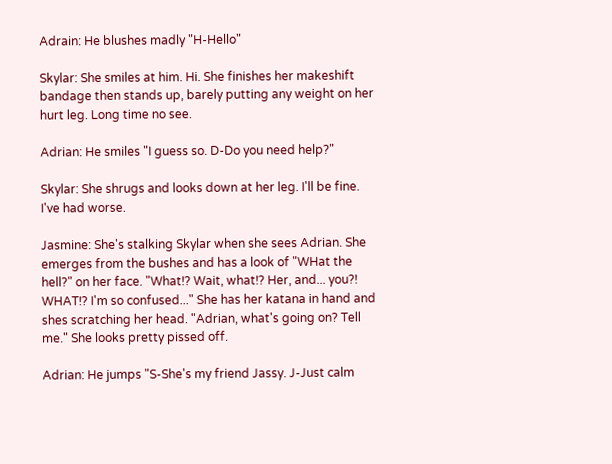Adrain: He blushes madly "H-Hello"

Skylar: She smiles at him. Hi. She finishes her makeshift bandage then stands up, barely putting any weight on her hurt leg. Long time no see.

Adrian: He smiles "I guess so. D-Do you need help?"

Skylar: She shrugs and looks down at her leg. I'll be fine. I've had worse.

Jasmine: She's stalking Skylar when she sees Adrian. She emerges from the bushes and has a look of "WHat the hell?" on her face. "What!? Wait, what!? Her, and... you?! WHAT!? I'm so confused..." She has her katana in hand and shes scratching her head. "Adrian, what's going on? Tell me." She looks pretty pissed off.

Adrian: He jumps "S-She's my friend Jassy. J-Just calm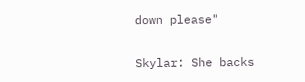down please"

Skylar: She backs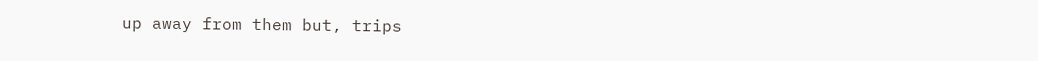up away from them but, trips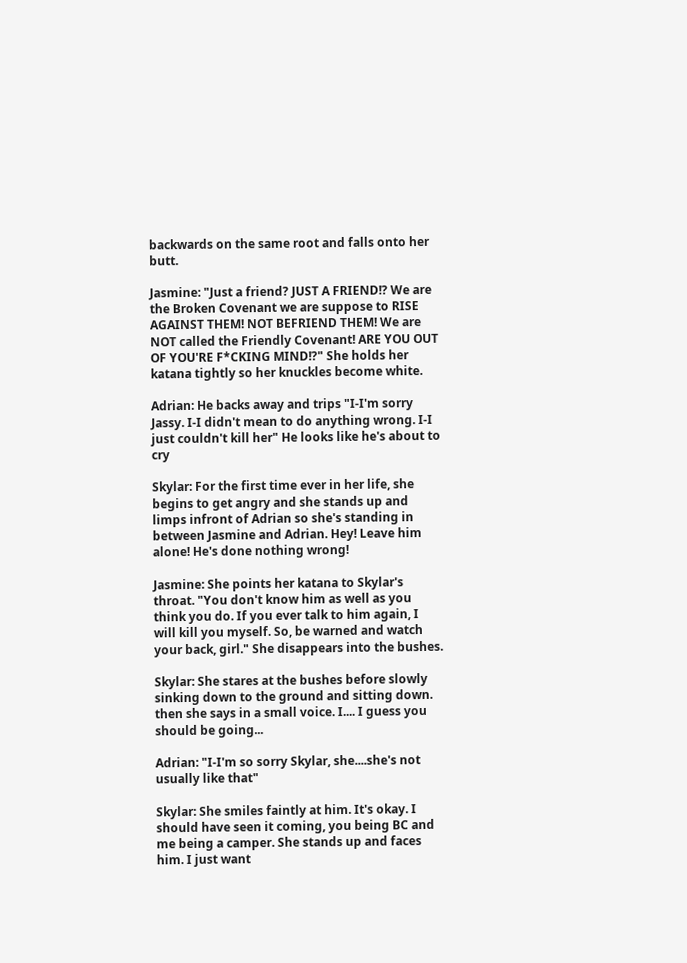backwards on the same root and falls onto her butt.

Jasmine: "Just a friend? JUST A FRIEND!? We are the Broken Covenant we are suppose to RISE AGAINST THEM! NOT BEFRIEND THEM! We are NOT called the Friendly Covenant! ARE YOU OUT OF YOU'RE F*CKING MIND!?" She holds her katana tightly so her knuckles become white.

Adrian: He backs away and trips "I-I'm sorry Jassy. I-I didn't mean to do anything wrong. I-I just couldn't kill her" He looks like he's about to cry

Skylar: For the first time ever in her life, she begins to get angry and she stands up and limps infront of Adrian so she's standing in between Jasmine and Adrian. Hey! Leave him alone! He's done nothing wrong!

Jasmine: She points her katana to Skylar's throat. "You don't know him as well as you think you do. If you ever talk to him again, I will kill you myself. So, be warned and watch your back, girl." She disappears into the bushes.

Skylar: She stares at the bushes before slowly sinking down to the ground and sitting down. then she says in a small voice. I.... I guess you should be going...

Adrian: "I-I'm so sorry Skylar, she....she's not usually like that"

Skylar: She smiles faintly at him. It's okay. I should have seen it coming, you being BC and me being a camper. She stands up and faces him. I just want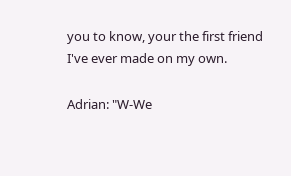you to know, your the first friend I've ever made on my own.

Adrian: "W-We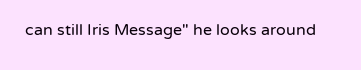can still Iris Message" he looks around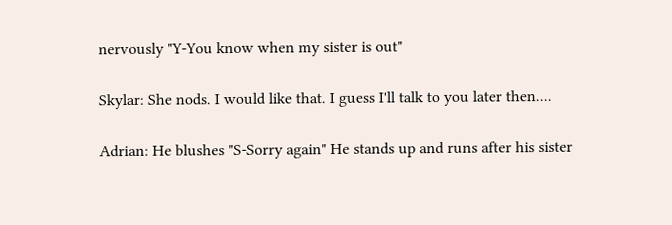nervously "Y-You know when my sister is out"

Skylar: She nods. I would like that. I guess I'll talk to you later then....

Adrian: He blushes "S-Sorry again" He stands up and runs after his sister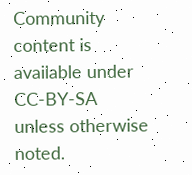Community content is available under CC-BY-SA unless otherwise noted.